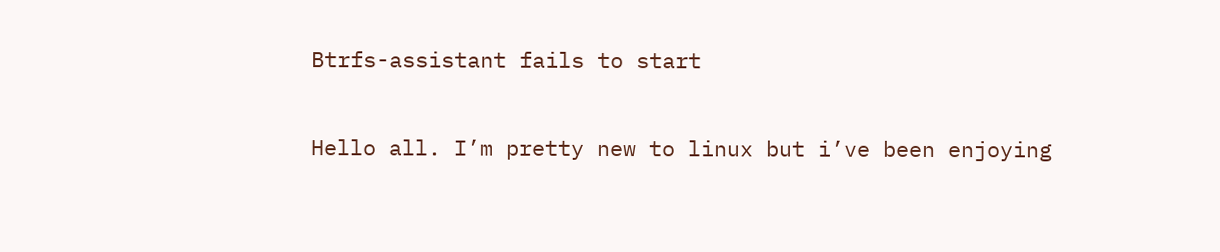Btrfs-assistant fails to start

Hello all. I’m pretty new to linux but i’ve been enjoying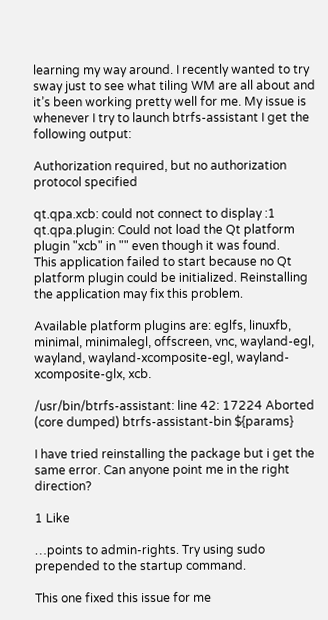learning my way around. I recently wanted to try sway just to see what tiling WM are all about and it’s been working pretty well for me. My issue is whenever I try to launch btrfs-assistant I get the following output:

Authorization required, but no authorization protocol specified

qt.qpa.xcb: could not connect to display :1
qt.qpa.plugin: Could not load the Qt platform plugin "xcb" in "" even though it was found.
This application failed to start because no Qt platform plugin could be initialized. Reinstalling the application may fix this problem.

Available platform plugins are: eglfs, linuxfb, minimal, minimalegl, offscreen, vnc, wayland-egl, wayland, wayland-xcomposite-egl, wayland-xcomposite-glx, xcb.

/usr/bin/btrfs-assistant: line 42: 17224 Aborted                 (core dumped) btrfs-assistant-bin ${params}

I have tried reinstalling the package but i get the same error. Can anyone point me in the right direction?

1 Like

…points to admin-rights. Try using sudo prepended to the startup command.

This one fixed this issue for me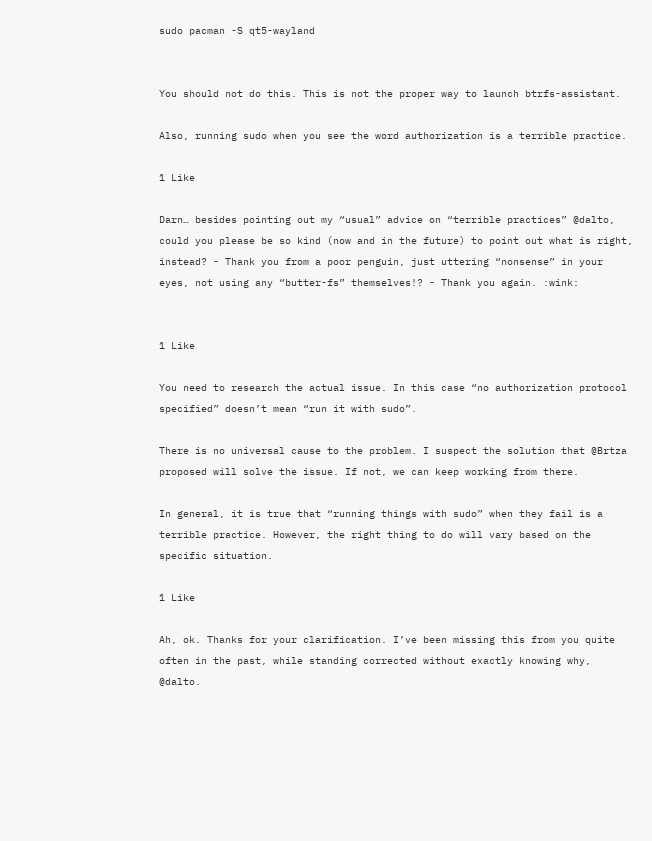sudo pacman -S qt5-wayland


You should not do this. This is not the proper way to launch btrfs-assistant.

Also, running sudo when you see the word authorization is a terrible practice.

1 Like

Darn… besides pointing out my “usual” advice on “terrible practices” @dalto, could you please be so kind (now and in the future) to point out what is right, instead? - Thank you from a poor penguin, just uttering “nonsense” in your eyes, not using any “butter-fs” themselves!? - Thank you again. :wink:


1 Like

You need to research the actual issue. In this case “no authorization protocol specified” doesn’t mean “run it with sudo”.

There is no universal cause to the problem. I suspect the solution that @Brtza proposed will solve the issue. If not, we can keep working from there.

In general, it is true that “running things with sudo” when they fail is a terrible practice. However, the right thing to do will vary based on the specific situation.

1 Like

Ah, ok. Thanks for your clarification. I’ve been missing this from you quite often in the past, while standing corrected without exactly knowing why, @dalto.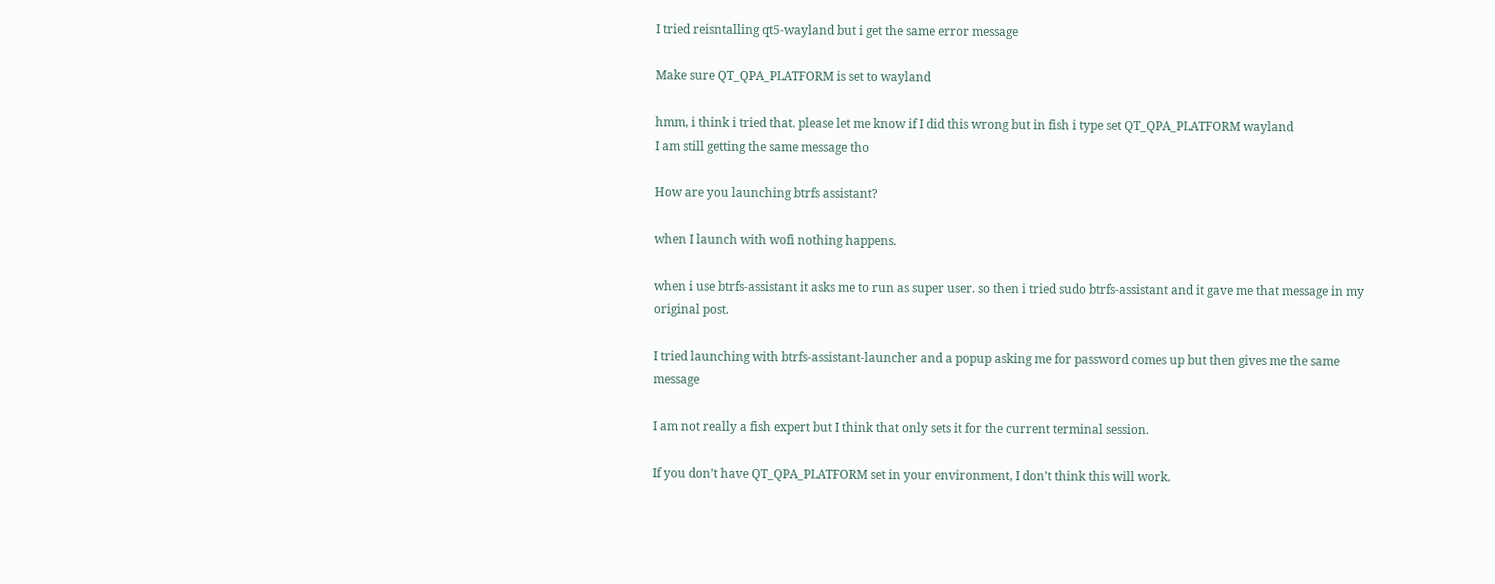I tried reisntalling qt5-wayland but i get the same error message

Make sure QT_QPA_PLATFORM is set to wayland

hmm, i think i tried that. please let me know if I did this wrong but in fish i type set QT_QPA_PLATFORM wayland
I am still getting the same message tho

How are you launching btrfs assistant?

when I launch with wofi nothing happens.

when i use btrfs-assistant it asks me to run as super user. so then i tried sudo btrfs-assistant and it gave me that message in my original post.

I tried launching with btrfs-assistant-launcher and a popup asking me for password comes up but then gives me the same message

I am not really a fish expert but I think that only sets it for the current terminal session.

If you don’t have QT_QPA_PLATFORM set in your environment, I don’t think this will work.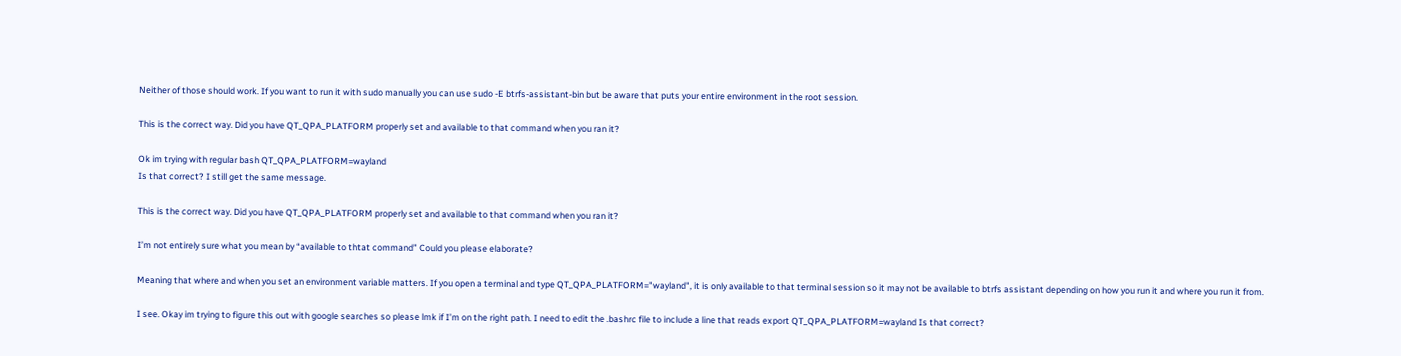Neither of those should work. If you want to run it with sudo manually you can use sudo -E btrfs-assistant-bin but be aware that puts your entire environment in the root session.

This is the correct way. Did you have QT_QPA_PLATFORM properly set and available to that command when you ran it?

Ok im trying with regular bash QT_QPA_PLATFORM=wayland
Is that correct? I still get the same message.

This is the correct way. Did you have QT_QPA_PLATFORM properly set and available to that command when you ran it?

I’m not entirely sure what you mean by “available to thtat command” Could you please elaborate?

Meaning that where and when you set an environment variable matters. If you open a terminal and type QT_QPA_PLATFORM="wayland", it is only available to that terminal session so it may not be available to btrfs assistant depending on how you run it and where you run it from.

I see. Okay im trying to figure this out with google searches so please lmk if I’m on the right path. I need to edit the .bashrc file to include a line that reads export QT_QPA_PLATFORM=wayland Is that correct?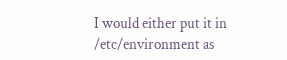I would either put it in /etc/environment as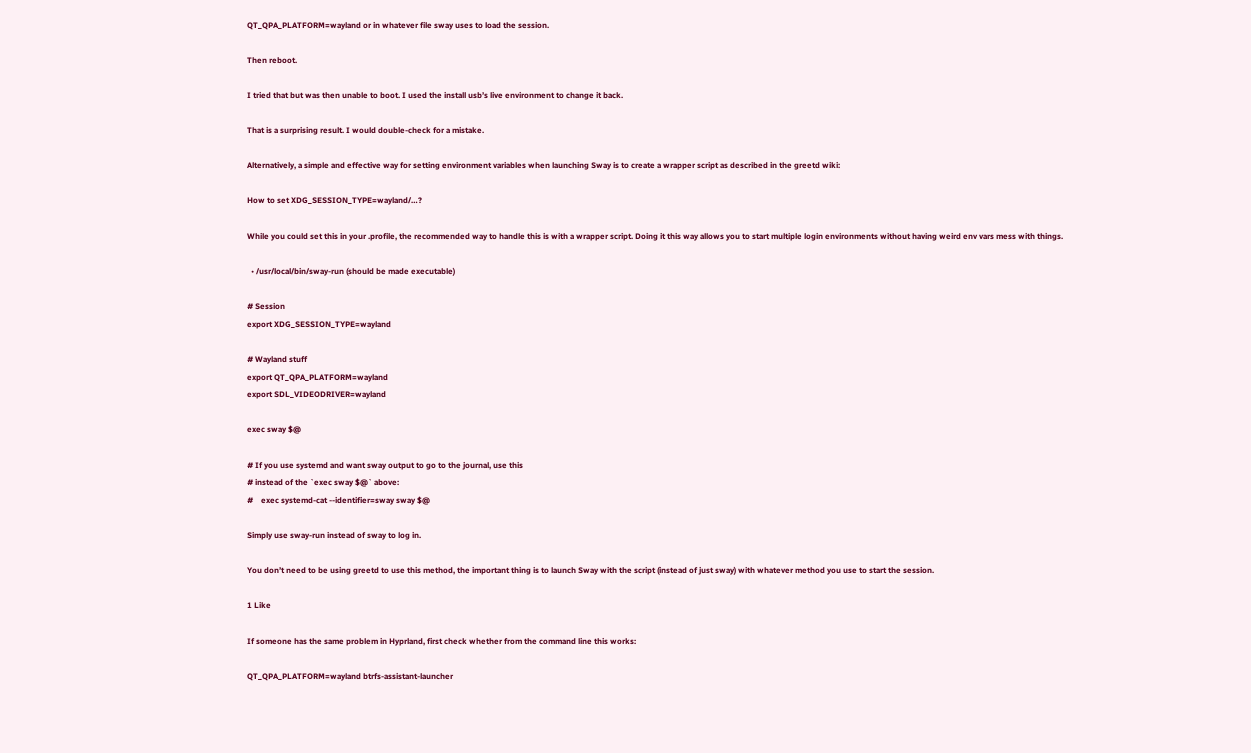QT_QPA_PLATFORM=wayland or in whatever file sway uses to load the session.

Then reboot.

I tried that but was then unable to boot. I used the install usb’s live environment to change it back.

That is a surprising result. I would double-check for a mistake.

Alternatively, a simple and effective way for setting environment variables when launching Sway is to create a wrapper script as described in the greetd wiki:

How to set XDG_SESSION_TYPE=wayland/…?

While you could set this in your .profile, the recommended way to handle this is with a wrapper script. Doing it this way allows you to start multiple login environments without having weird env vars mess with things.

  • /usr/local/bin/sway-run (should be made executable)

# Session
export XDG_SESSION_TYPE=wayland

# Wayland stuff
export QT_QPA_PLATFORM=wayland
export SDL_VIDEODRIVER=wayland

exec sway $@

# If you use systemd and want sway output to go to the journal, use this
# instead of the `exec sway $@` above:
#    exec systemd-cat --identifier=sway sway $@

Simply use sway-run instead of sway to log in.

You don’t need to be using greetd to use this method, the important thing is to launch Sway with the script (instead of just sway) with whatever method you use to start the session.

1 Like

If someone has the same problem in Hyprland, first check whether from the command line this works:

QT_QPA_PLATFORM=wayland btrfs-assistant-launcher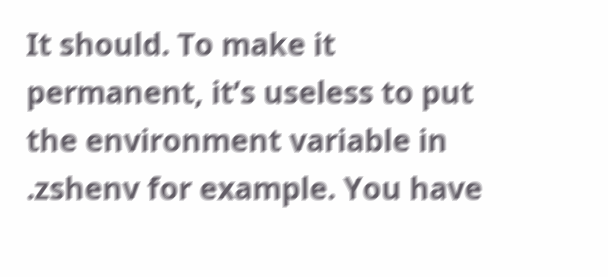It should. To make it permanent, it’s useless to put the environment variable in .zshenv for example. You have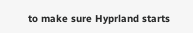to make sure Hyprland starts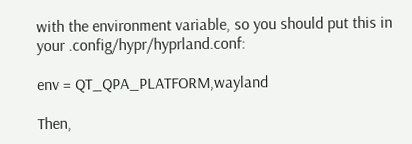with the environment variable, so you should put this in your .config/hypr/hyprland.conf:

env = QT_QPA_PLATFORM,wayland

Then,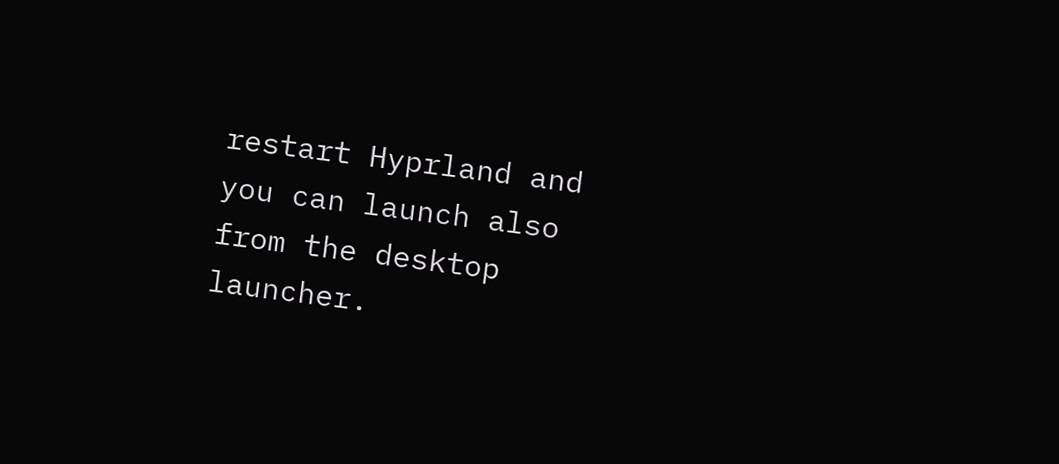restart Hyprland and you can launch also from the desktop launcher.